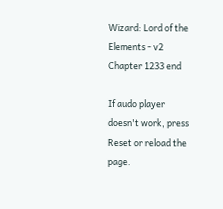Wizard: Lord of the Elements - v2 Chapter 1233 end

If audo player doesn't work, press Reset or reload the page.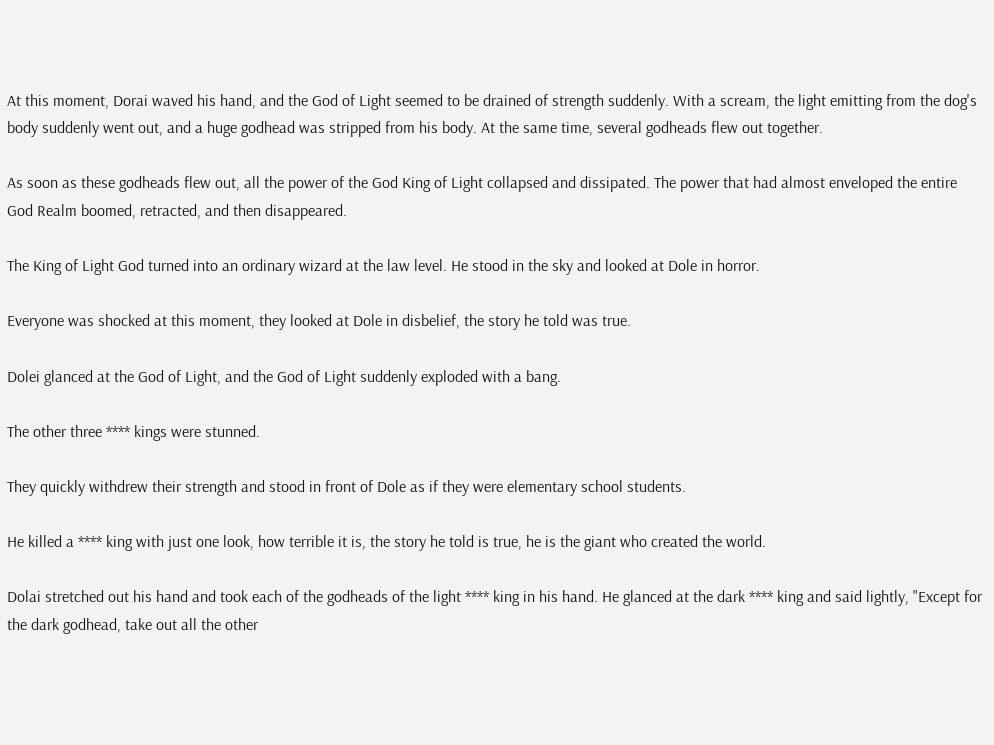At this moment, Dorai waved his hand, and the God of Light seemed to be drained of strength suddenly. With a scream, the light emitting from the dog's body suddenly went out, and a huge godhead was stripped from his body. At the same time, several godheads flew out together.

As soon as these godheads flew out, all the power of the God King of Light collapsed and dissipated. The power that had almost enveloped the entire God Realm boomed, retracted, and then disappeared.

The King of Light God turned into an ordinary wizard at the law level. He stood in the sky and looked at Dole in horror.

Everyone was shocked at this moment, they looked at Dole in disbelief, the story he told was true.

Dolei glanced at the God of Light, and the God of Light suddenly exploded with a bang.

The other three **** kings were stunned.

They quickly withdrew their strength and stood in front of Dole as if they were elementary school students.

He killed a **** king with just one look, how terrible it is, the story he told is true, he is the giant who created the world.

Dolai stretched out his hand and took each of the godheads of the light **** king in his hand. He glanced at the dark **** king and said lightly, "Except for the dark godhead, take out all the other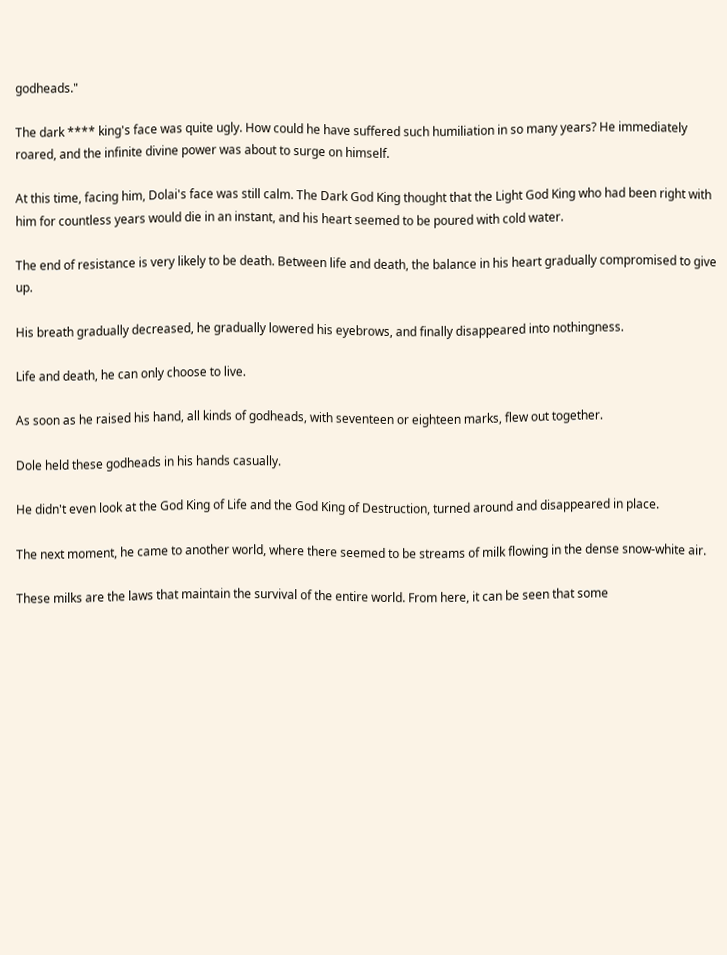godheads."

The dark **** king's face was quite ugly. How could he have suffered such humiliation in so many years? He immediately roared, and the infinite divine power was about to surge on himself.

At this time, facing him, Dolai's face was still calm. The Dark God King thought that the Light God King who had been right with him for countless years would die in an instant, and his heart seemed to be poured with cold water.

The end of resistance is very likely to be death. Between life and death, the balance in his heart gradually compromised to give up.

His breath gradually decreased, he gradually lowered his eyebrows, and finally disappeared into nothingness.

Life and death, he can only choose to live.

As soon as he raised his hand, all kinds of godheads, with seventeen or eighteen marks, flew out together.

Dole held these godheads in his hands casually.

He didn't even look at the God King of Life and the God King of Destruction, turned around and disappeared in place.

The next moment, he came to another world, where there seemed to be streams of milk flowing in the dense snow-white air.

These milks are the laws that maintain the survival of the entire world. From here, it can be seen that some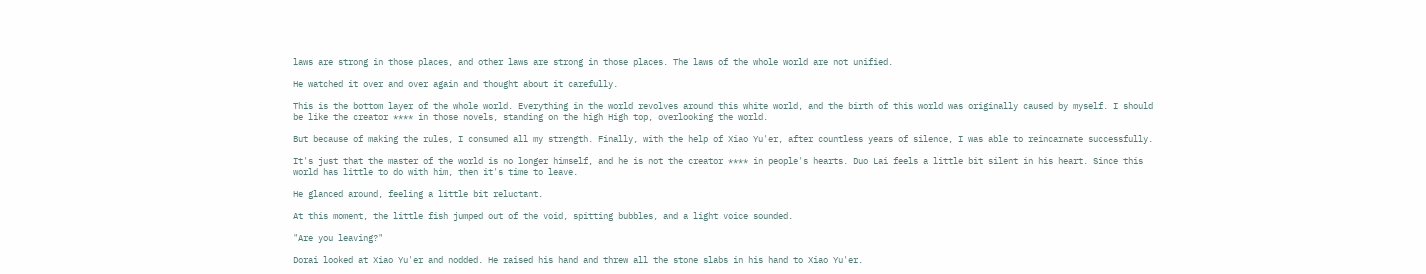laws are strong in those places, and other laws are strong in those places. The laws of the whole world are not unified.

He watched it over and over again and thought about it carefully.

This is the bottom layer of the whole world. Everything in the world revolves around this white world, and the birth of this world was originally caused by myself. I should be like the creator **** in those novels, standing on the high High top, overlooking the world.

But because of making the rules, I consumed all my strength. Finally, with the help of Xiao Yu'er, after countless years of silence, I was able to reincarnate successfully.

It's just that the master of the world is no longer himself, and he is not the creator **** in people's hearts. Duo Lai feels a little bit silent in his heart. Since this world has little to do with him, then it's time to leave.

He glanced around, feeling a little bit reluctant.

At this moment, the little fish jumped out of the void, spitting bubbles, and a light voice sounded.

"Are you leaving?"

Dorai looked at Xiao Yu'er and nodded. He raised his hand and threw all the stone slabs in his hand to Xiao Yu'er.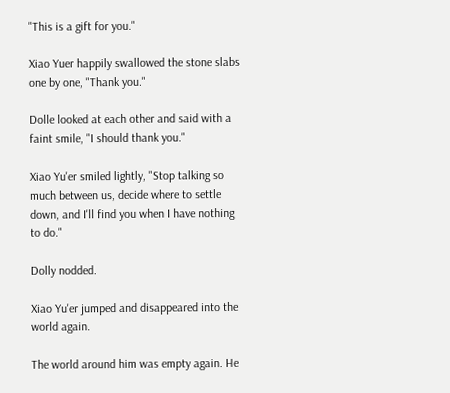"This is a gift for you."

Xiao Yuer happily swallowed the stone slabs one by one, "Thank you."

Dolle looked at each other and said with a faint smile, "I should thank you."

Xiao Yu'er smiled lightly, "Stop talking so much between us, decide where to settle down, and I'll find you when I have nothing to do."

Dolly nodded.

Xiao Yu'er jumped and disappeared into the world again.

The world around him was empty again. He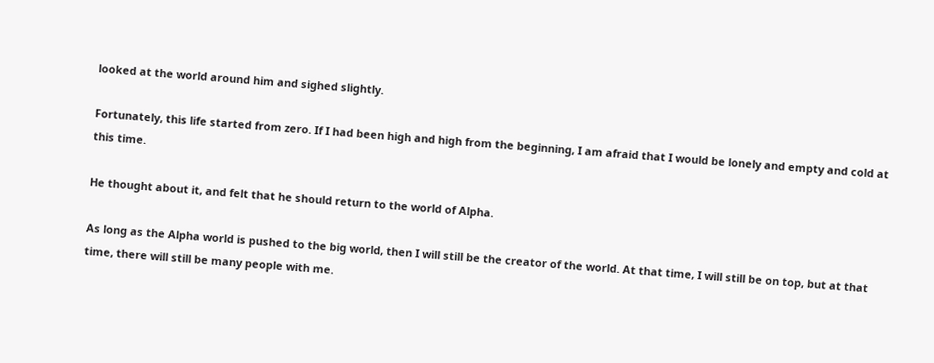looked at the world around him and sighed slightly.

Fortunately, this life started from zero. If I had been high and high from the beginning, I am afraid that I would be lonely and empty and cold at this time.

He thought about it, and felt that he should return to the world of Alpha.

As long as the Alpha world is pushed to the big world, then I will still be the creator of the world. At that time, I will still be on top, but at that time, there will still be many people with me.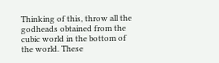Thinking of this, throw all the godheads obtained from the cubic world in the bottom of the world. These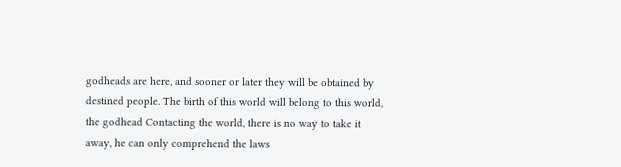godheads are here, and sooner or later they will be obtained by destined people. The birth of this world will belong to this world, the godhead Contacting the world, there is no way to take it away, he can only comprehend the laws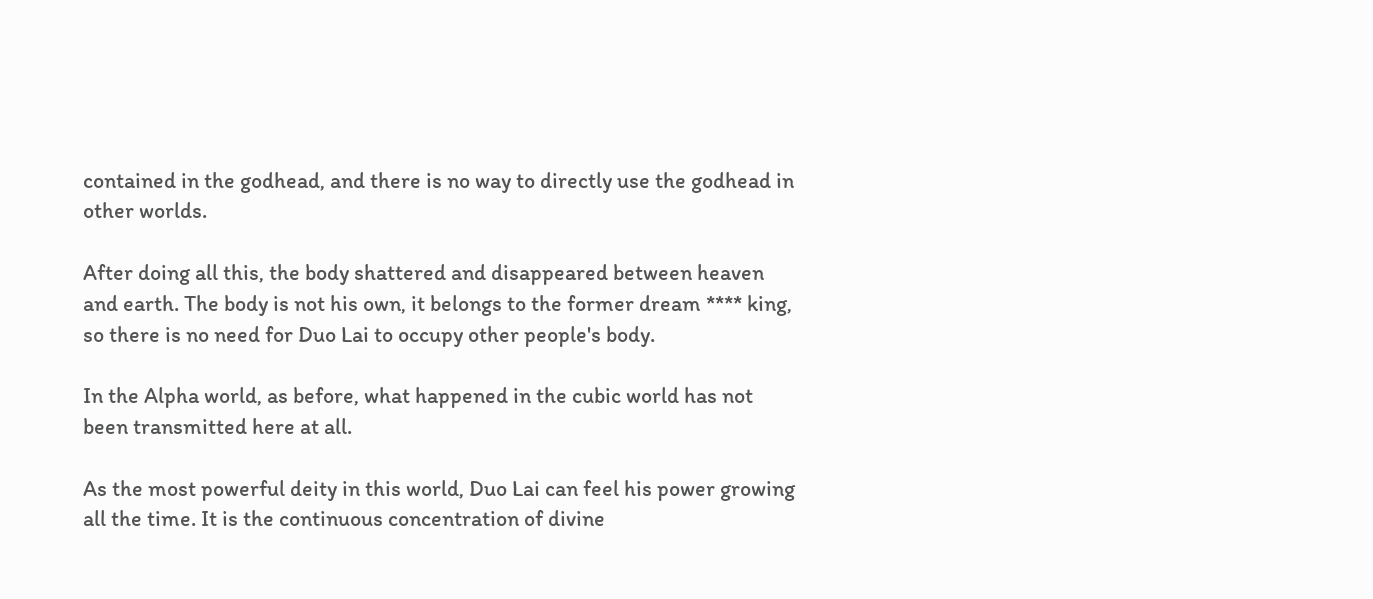contained in the godhead, and there is no way to directly use the godhead in other worlds.

After doing all this, the body shattered and disappeared between heaven and earth. The body is not his own, it belongs to the former dream **** king, so there is no need for Duo Lai to occupy other people's body.

In the Alpha world, as before, what happened in the cubic world has not been transmitted here at all.

As the most powerful deity in this world, Duo Lai can feel his power growing all the time. It is the continuous concentration of divine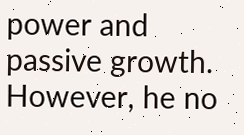power and passive growth. However, he no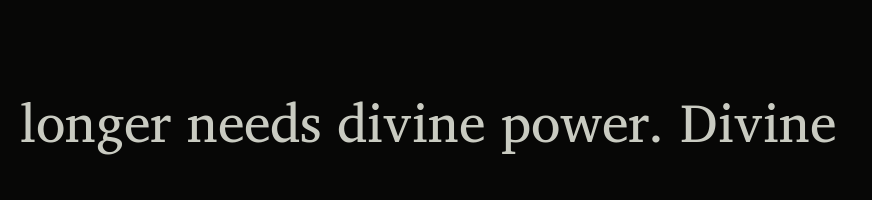longer needs divine power. Divine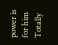power is for him Totally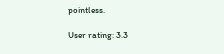pointless.

User rating: 3.3